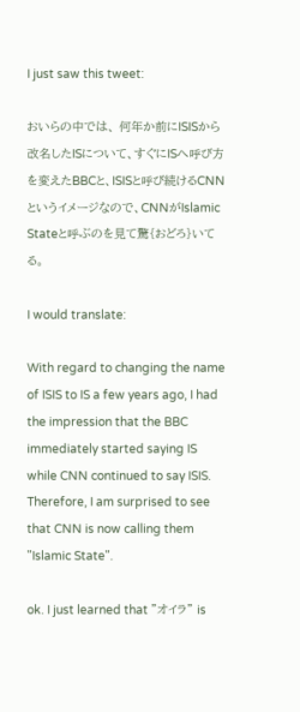I just saw this tweet:

おいらの中では、 何年か前にISISから改名したISについて、すぐにISへ呼び方を変えたBBCと、ISISと呼び続けるCNNというイメージなので、CNNがIslamic Stateと呼ぶのを見て驚{おどろ}いてる。

I would translate:

With regard to changing the name of ISIS to IS a few years ago, I had the impression that the BBC immediately started saying IS while CNN continued to say ISIS. Therefore, I am surprised to see that CNN is now calling them "Islamic State".

ok. I just learned that "オイラ" is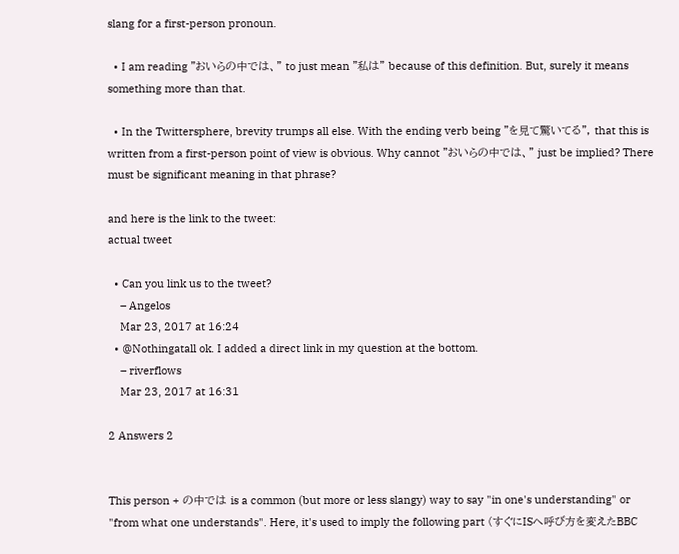slang for a first-person pronoun.

  • I am reading "おいらの中では、" to just mean "私は" because of this definition. But, surely it means something more than that.

  • In the Twittersphere, brevity trumps all else. With the ending verb being "を見て驚いてる", that this is written from a first-person point of view is obvious. Why cannot "おいらの中では、" just be implied? There must be significant meaning in that phrase?

and here is the link to the tweet:
actual tweet

  • Can you link us to the tweet?
    – Angelos
    Mar 23, 2017 at 16:24
  • @Nothingatall ok. I added a direct link in my question at the bottom.
    – riverflows
    Mar 23, 2017 at 16:31

2 Answers 2


This person + の中では is a common (but more or less slangy) way to say "in one's understanding" or "from what one understands". Here, it's used to imply the following part (すぐにISへ呼び方を変えたBBC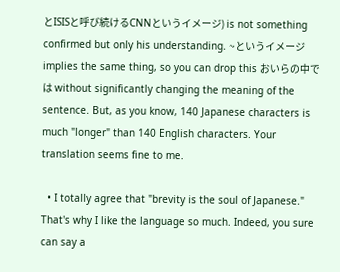とISISと呼び続けるCNNというイメージ) is not something confirmed but only his understanding. ~というイメージ implies the same thing, so you can drop this おいらの中では without significantly changing the meaning of the sentence. But, as you know, 140 Japanese characters is much "longer" than 140 English characters. Your translation seems fine to me.

  • I totally agree that "brevity is the soul of Japanese." That's why I like the language so much. Indeed, you sure can say a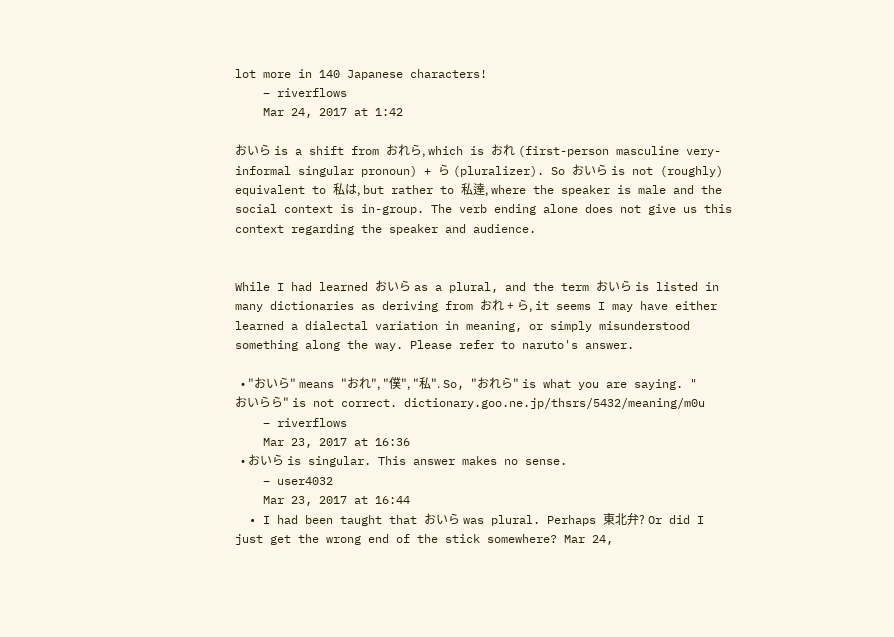lot more in 140 Japanese characters!
    – riverflows
    Mar 24, 2017 at 1:42

おいら is a shift from おれら, which is おれ (first-person masculine very-informal singular pronoun) + ら (pluralizer). So おいら is not (roughly) equivalent to 私は, but rather to 私達, where the speaker is male and the social context is in-group. The verb ending alone does not give us this context regarding the speaker and audience.


While I had learned おいら as a plural, and the term おいら is listed in many dictionaries as deriving from おれ + ら, it seems I may have either learned a dialectal variation in meaning, or simply misunderstood something along the way. Please refer to naruto's answer.

  • "おいら" means "おれ", "僕", "私". So, "おれら" is what you are saying. "おいらら" is not correct. dictionary.goo.ne.jp/thsrs/5432/meaning/m0u
    – riverflows
    Mar 23, 2017 at 16:36
  • おいら is singular. This answer makes no sense.
    – user4032
    Mar 23, 2017 at 16:44
  • I had been taught that おいら was plural. Perhaps 東北弁? Or did I just get the wrong end of the stick somewhere? Mar 24,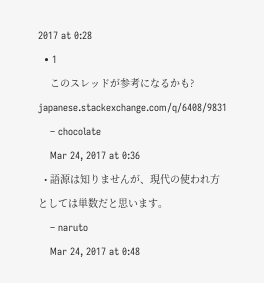2017 at 0:28
  • 1
    このスレッドが参考になるかも? japanese.stackexchange.com/q/6408/9831
    – chocolate
    Mar 24, 2017 at 0:36
  • 語源は知りませんが、現代の使われ方としては単数だと思います。
    – naruto
    Mar 24, 2017 at 0:48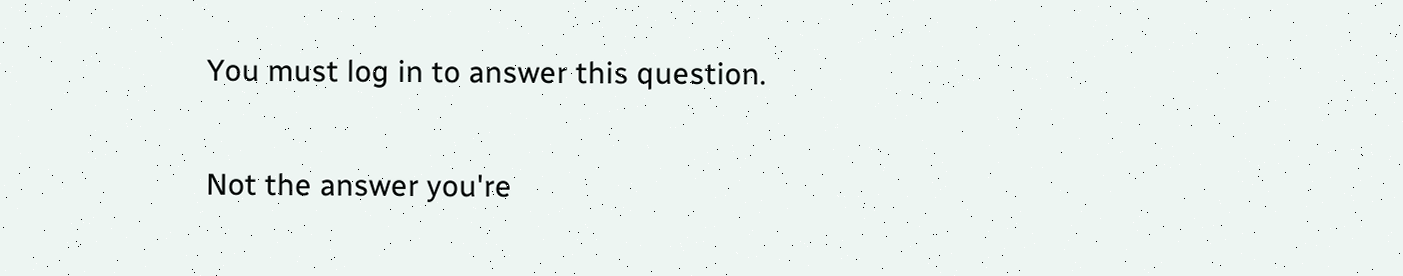You must log in to answer this question.

Not the answer you're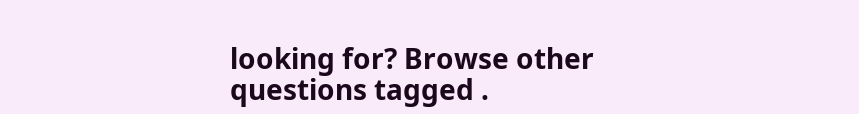looking for? Browse other questions tagged .